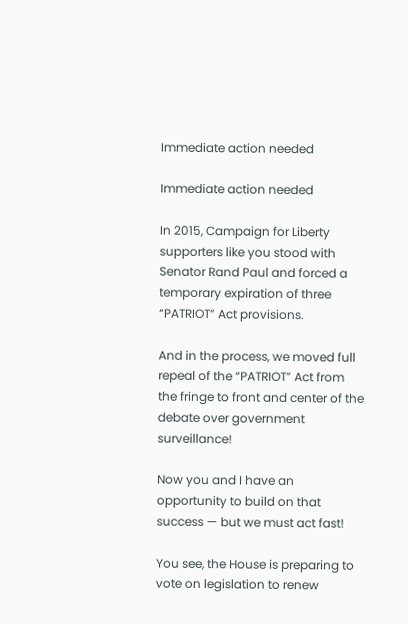Immediate action needed

Immediate action needed

In 2015, Campaign for Liberty supporters like you stood with Senator Rand Paul and forced a temporary expiration of three “PATRIOT” Act provisions.

And in the process, we moved full repeal of the “PATRIOT” Act from the fringe to front and center of the debate over government surveillance!

Now you and I have an opportunity to build on that success — but we must act fast!

You see, the House is preparing to vote on legislation to renew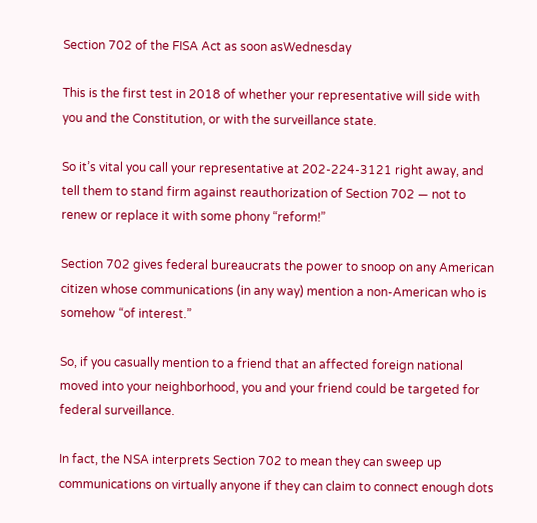Section 702 of the FISA Act as soon asWednesday

This is the first test in 2018 of whether your representative will side with you and the Constitution, or with the surveillance state.

So it’s vital you call your representative at 202-224-3121 right away, and tell them to stand firm against reauthorization of Section 702 — not to renew or replace it with some phony “reform!”

Section 702 gives federal bureaucrats the power to snoop on any American citizen whose communications (in any way) mention a non-American who is somehow “of interest.”

So, if you casually mention to a friend that an affected foreign national moved into your neighborhood, you and your friend could be targeted for federal surveillance.

In fact, the NSA interprets Section 702 to mean they can sweep up communications on virtually anyone if they can claim to connect enough dots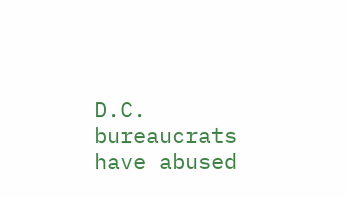D.C. bureaucrats have abused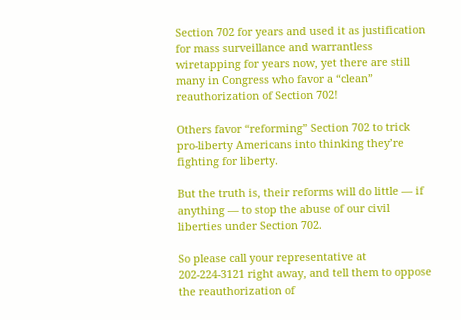Section 702 for years and used it as justification for mass surveillance and warrantless wiretapping for years now, yet there are still many in Congress who favor a “clean” reauthorization of Section 702!

Others favor “reforming” Section 702 to trick pro-liberty Americans into thinking they’re fighting for liberty.

But the truth is, their reforms will do little — if anything — to stop the abuse of our civil liberties under Section 702.

So please call your representative at 202-224-3121 right away, and tell them to oppose the reauthorization of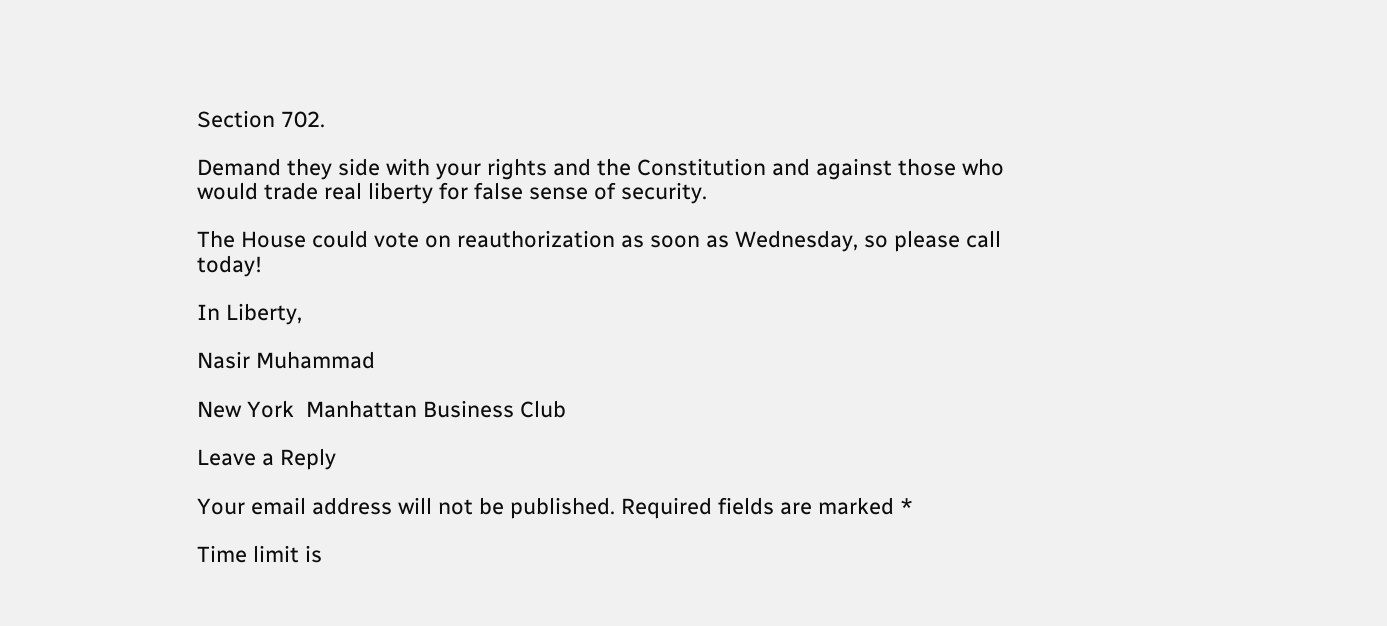Section 702.

Demand they side with your rights and the Constitution and against those who would trade real liberty for false sense of security.

The House could vote on reauthorization as soon as Wednesday, so please call today!

In Liberty,

Nasir Muhammad

New York  Manhattan Business Club

Leave a Reply

Your email address will not be published. Required fields are marked *

Time limit is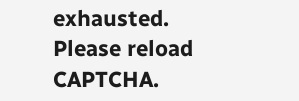exhausted. Please reload CAPTCHA.